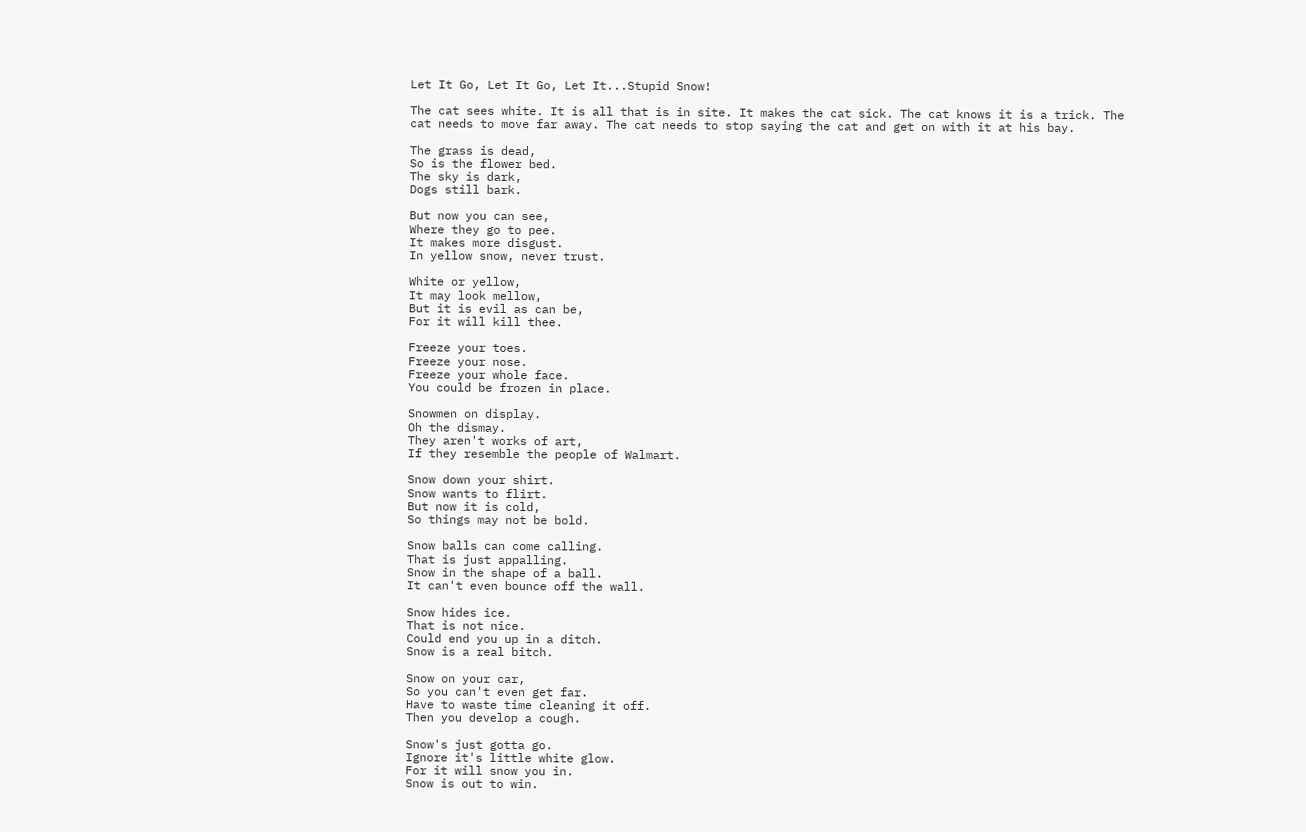Let It Go, Let It Go, Let It...Stupid Snow!

The cat sees white. It is all that is in site. It makes the cat sick. The cat knows it is a trick. The cat needs to move far away. The cat needs to stop saying the cat and get on with it at his bay.

The grass is dead,
So is the flower bed.
The sky is dark,
Dogs still bark.

But now you can see,
Where they go to pee.
It makes more disgust.
In yellow snow, never trust.

White or yellow,
It may look mellow,
But it is evil as can be,
For it will kill thee.

Freeze your toes.
Freeze your nose.
Freeze your whole face.
You could be frozen in place.

Snowmen on display.
Oh the dismay.
They aren't works of art,
If they resemble the people of Walmart.

Snow down your shirt.
Snow wants to flirt.
But now it is cold,
So things may not be bold.

Snow balls can come calling.
That is just appalling.
Snow in the shape of a ball.
It can't even bounce off the wall.

Snow hides ice.
That is not nice.
Could end you up in a ditch.
Snow is a real bitch.

Snow on your car,
So you can't even get far.
Have to waste time cleaning it off.
Then you develop a cough.

Snow's just gotta go.
Ignore it's little white glow.
For it will snow you in.
Snow is out to win.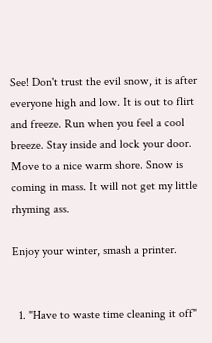See! Don't trust the evil snow, it is after everyone high and low. It is out to flirt and freeze. Run when you feel a cool breeze. Stay inside and lock your door. Move to a nice warm shore. Snow is coming in mass. It will not get my little rhyming ass.

Enjoy your winter, smash a printer.


  1. "Have to waste time cleaning it off"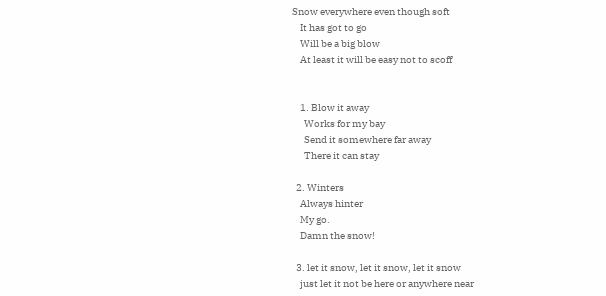Snow everywhere even though soft
    It has got to go
    Will be a big blow
    At least it will be easy not to scoff


    1. Blow it away
      Works for my bay
      Send it somewhere far away
      There it can stay

  2. Winters
    Always hinter
    My go.
    Damn the snow!

  3. let it snow, let it snow, let it snow
    just let it not be here or anywhere near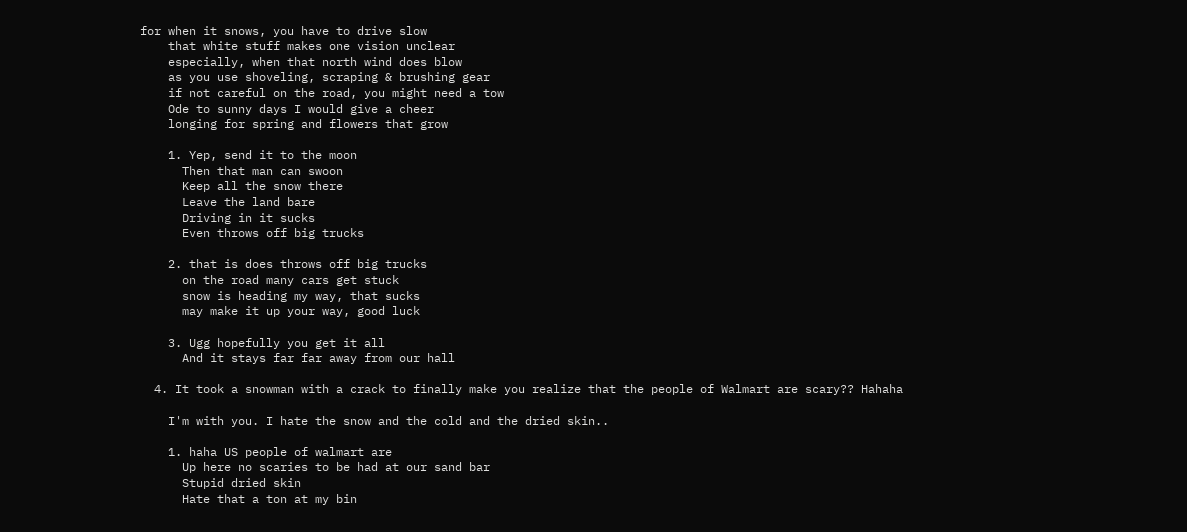for when it snows, you have to drive slow
    that white stuff makes one vision unclear
    especially, when that north wind does blow
    as you use shoveling, scraping & brushing gear
    if not careful on the road, you might need a tow
    Ode to sunny days I would give a cheer
    longing for spring and flowers that grow

    1. Yep, send it to the moon
      Then that man can swoon
      Keep all the snow there
      Leave the land bare
      Driving in it sucks
      Even throws off big trucks

    2. that is does throws off big trucks
      on the road many cars get stuck
      snow is heading my way, that sucks
      may make it up your way, good luck

    3. Ugg hopefully you get it all
      And it stays far far away from our hall

  4. It took a snowman with a crack to finally make you realize that the people of Walmart are scary?? Hahaha

    I'm with you. I hate the snow and the cold and the dried skin..

    1. haha US people of walmart are
      Up here no scaries to be had at our sand bar
      Stupid dried skin
      Hate that a ton at my bin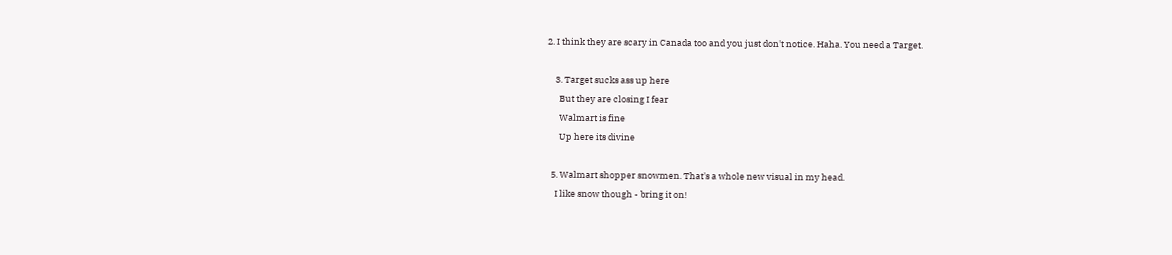2. I think they are scary in Canada too and you just don't notice. Haha. You need a Target.

    3. Target sucks ass up here
      But they are closing I fear
      Walmart is fine
      Up here its divine

  5. Walmart shopper snowmen. That's a whole new visual in my head.
    I like snow though - bring it on!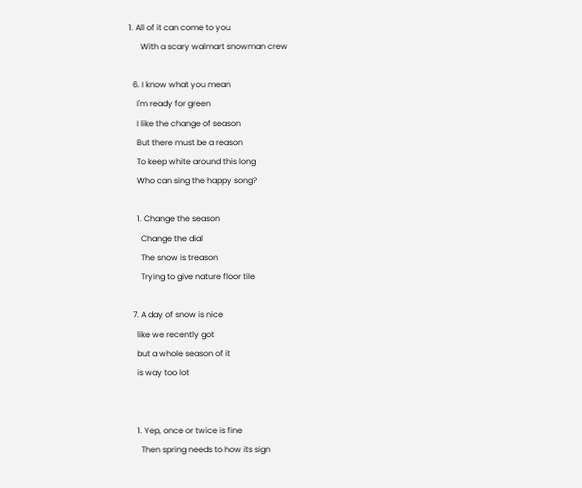1. All of it can come to you
      With a scary walmart snowman crew

  6. I know what you mean
    I'm ready for green
    I like the change of season
    But there must be a reason
    To keep white around this long
    Who can sing the happy song?

    1. Change the season
      Change the dial
      The snow is treason
      Trying to give nature floor tile

  7. A day of snow is nice
    like we recently got
    but a whole season of it
    is way too lot


    1. Yep, once or twice is fine
      Then spring needs to how its sign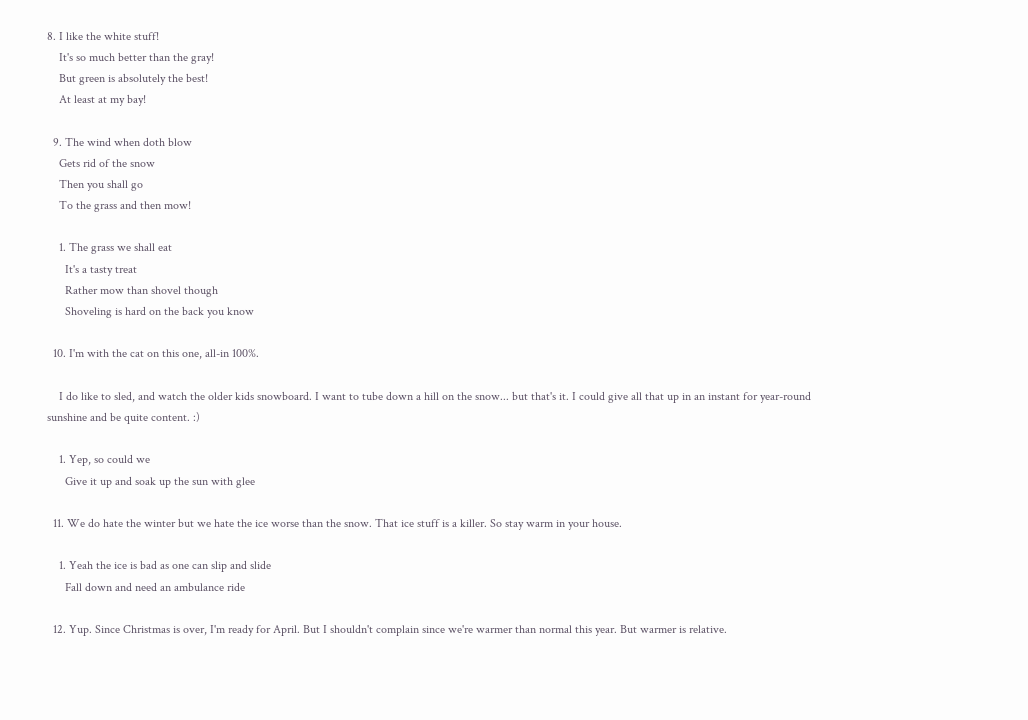8. I like the white stuff!
    It's so much better than the gray!
    But green is absolutely the best!
    At least at my bay!

  9. The wind when doth blow
    Gets rid of the snow
    Then you shall go
    To the grass and then mow!

    1. The grass we shall eat
      It's a tasty treat
      Rather mow than shovel though
      Shoveling is hard on the back you know

  10. I'm with the cat on this one, all-in 100%.

    I do like to sled, and watch the older kids snowboard. I want to tube down a hill on the snow... but that's it. I could give all that up in an instant for year-round sunshine and be quite content. :)

    1. Yep, so could we
      Give it up and soak up the sun with glee

  11. We do hate the winter but we hate the ice worse than the snow. That ice stuff is a killer. So stay warm in your house.

    1. Yeah the ice is bad as one can slip and slide
      Fall down and need an ambulance ride

  12. Yup. Since Christmas is over, I'm ready for April. But I shouldn't complain since we're warmer than normal this year. But warmer is relative.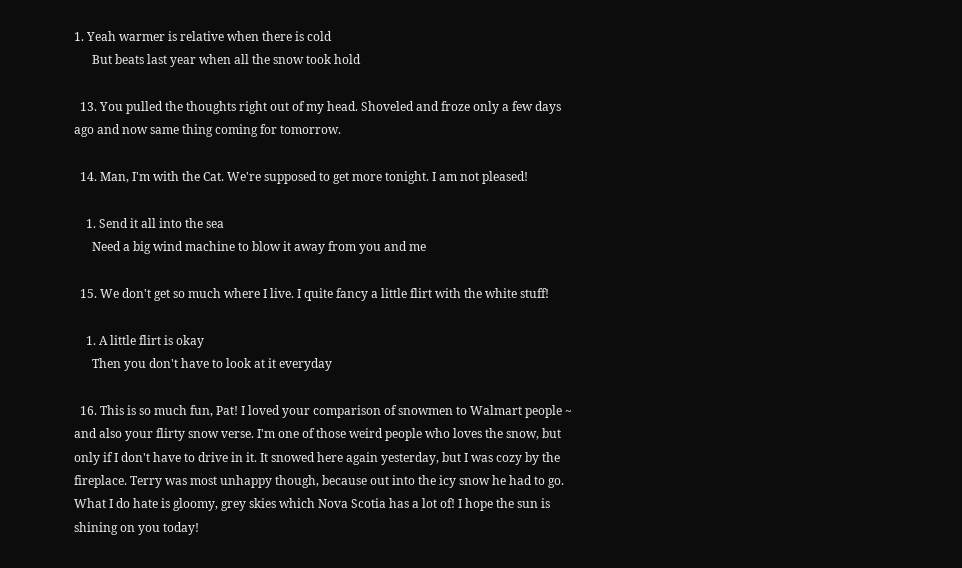1. Yeah warmer is relative when there is cold
      But beats last year when all the snow took hold

  13. You pulled the thoughts right out of my head. Shoveled and froze only a few days ago and now same thing coming for tomorrow.

  14. Man, I'm with the Cat. We're supposed to get more tonight. I am not pleased!

    1. Send it all into the sea
      Need a big wind machine to blow it away from you and me

  15. We don't get so much where I live. I quite fancy a little flirt with the white stuff!

    1. A little flirt is okay
      Then you don't have to look at it everyday

  16. This is so much fun, Pat! I loved your comparison of snowmen to Walmart people ~ and also your flirty snow verse. I'm one of those weird people who loves the snow, but only if I don't have to drive in it. It snowed here again yesterday, but I was cozy by the fireplace. Terry was most unhappy though, because out into the icy snow he had to go. What I do hate is gloomy, grey skies which Nova Scotia has a lot of! I hope the sun is shining on you today!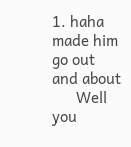1. haha made him go out and about
      Well you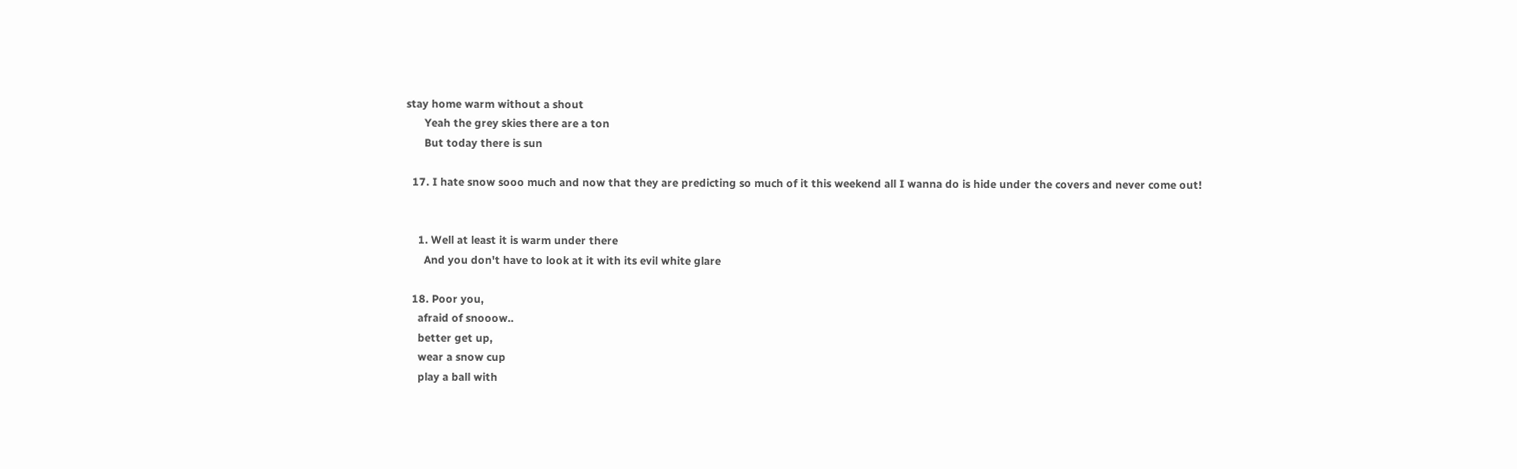stay home warm without a shout
      Yeah the grey skies there are a ton
      But today there is sun

  17. I hate snow sooo much and now that they are predicting so much of it this weekend all I wanna do is hide under the covers and never come out!


    1. Well at least it is warm under there
      And you don't have to look at it with its evil white glare

  18. Poor you,
    afraid of snooow..
    better get up,
    wear a snow cup
    play a ball with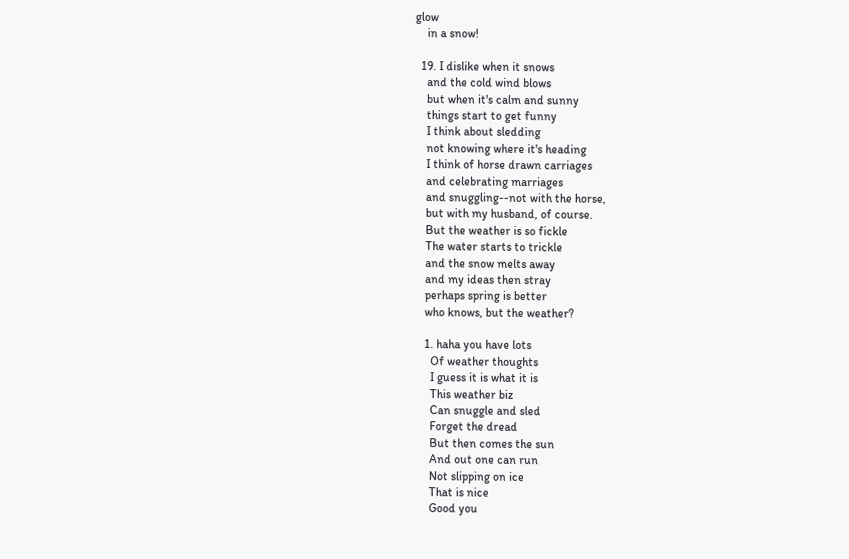glow
    in a snow!

  19. I dislike when it snows
    and the cold wind blows
    but when it's calm and sunny
    things start to get funny
    I think about sledding
    not knowing where it's heading
    I think of horse drawn carriages
    and celebrating marriages
    and snuggling--not with the horse,
    but with my husband, of course.
    But the weather is so fickle
    The water starts to trickle
    and the snow melts away
    and my ideas then stray
    perhaps spring is better
    who knows, but the weather?

    1. haha you have lots
      Of weather thoughts
      I guess it is what it is
      This weather biz
      Can snuggle and sled
      Forget the dread
      But then comes the sun
      And out one can run
      Not slipping on ice
      That is nice
      Good you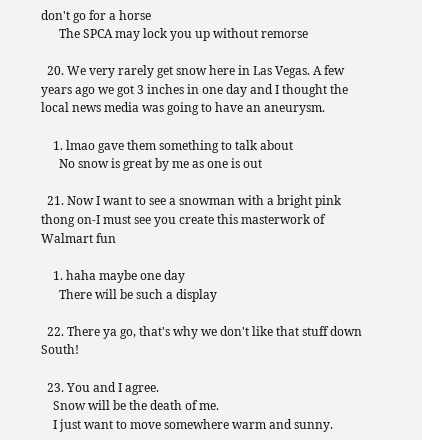don't go for a horse
      The SPCA may lock you up without remorse

  20. We very rarely get snow here in Las Vegas. A few years ago we got 3 inches in one day and I thought the local news media was going to have an aneurysm.

    1. lmao gave them something to talk about
      No snow is great by me as one is out

  21. Now I want to see a snowman with a bright pink thong on-I must see you create this masterwork of Walmart fun

    1. haha maybe one day
      There will be such a display

  22. There ya go, that's why we don't like that stuff down South!

  23. You and I agree.
    Snow will be the death of me.
    I just want to move somewhere warm and sunny.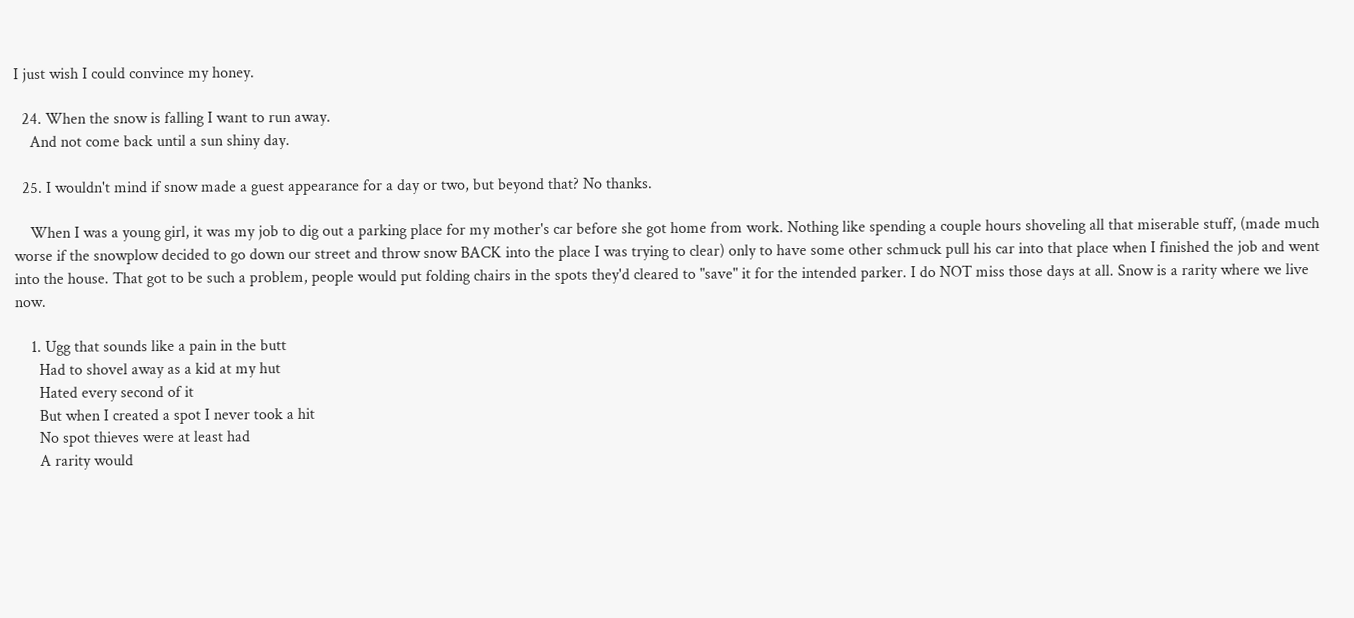I just wish I could convince my honey.

  24. When the snow is falling I want to run away.
    And not come back until a sun shiny day.

  25. I wouldn't mind if snow made a guest appearance for a day or two, but beyond that? No thanks.

    When I was a young girl, it was my job to dig out a parking place for my mother's car before she got home from work. Nothing like spending a couple hours shoveling all that miserable stuff, (made much worse if the snowplow decided to go down our street and throw snow BACK into the place I was trying to clear) only to have some other schmuck pull his car into that place when I finished the job and went into the house. That got to be such a problem, people would put folding chairs in the spots they'd cleared to "save" it for the intended parker. I do NOT miss those days at all. Snow is a rarity where we live now.

    1. Ugg that sounds like a pain in the butt
      Had to shovel away as a kid at my hut
      Hated every second of it
      But when I created a spot I never took a hit
      No spot thieves were at least had
      A rarity would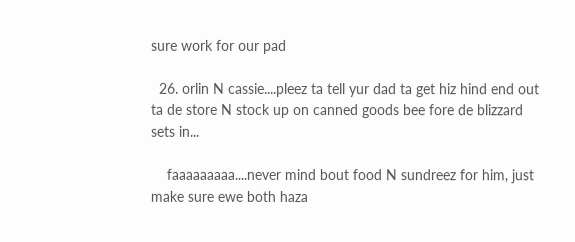sure work for our pad

  26. orlin N cassie....pleez ta tell yur dad ta get hiz hind end out ta de store N stock up on canned goods bee fore de blizzard sets in...

    faaaaaaaaa....never mind bout food N sundreez for him, just make sure ewe both haza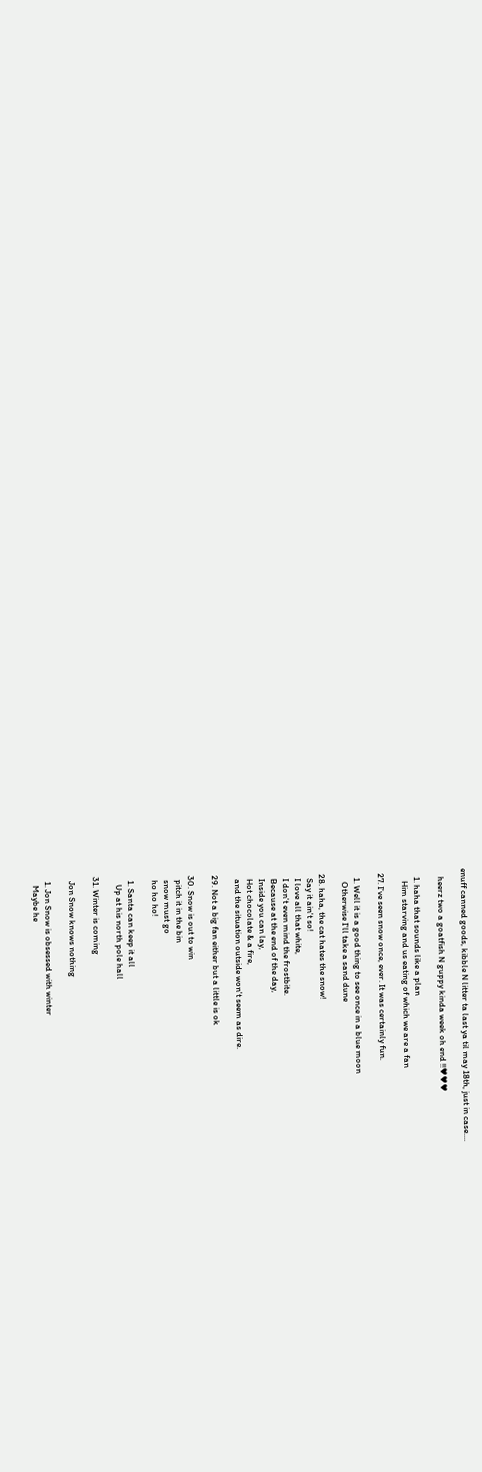enuff canned goods, kibble N litter ta last ya til may 18th, just in case....

    heerz two a goatfish N guppy kinda week oh end !!♥♥♥

    1. haha that sounds like a plan
      Him starving and us eating of which we are a fan

  27. I've seen snow once, ever. It was certainly fun.

    1. Well it is a good thing to see once in a blue moon
      Otherwise I'll take a sand dune

  28. haha, the cat hates the snow!
    Say it ain't so!
    I love all that white,
    I don't even mind the frostbite.
    Because at the end of the day,
    Inside you can lay,
    Hot chocolate & a fire,
    and the situation outside won't seem as dire.

  29. Not a big fan either but a little is ok

  30. Snow is out to win
    pitch it in the bin
    snow must go
    ho ho ho!

    1. Santa can keep it all
      Up at his north pole hall

  31. Winter is coming

    Jon Snow knows nothing

    1. Jon Snow is obsessed with winter
      Maybe he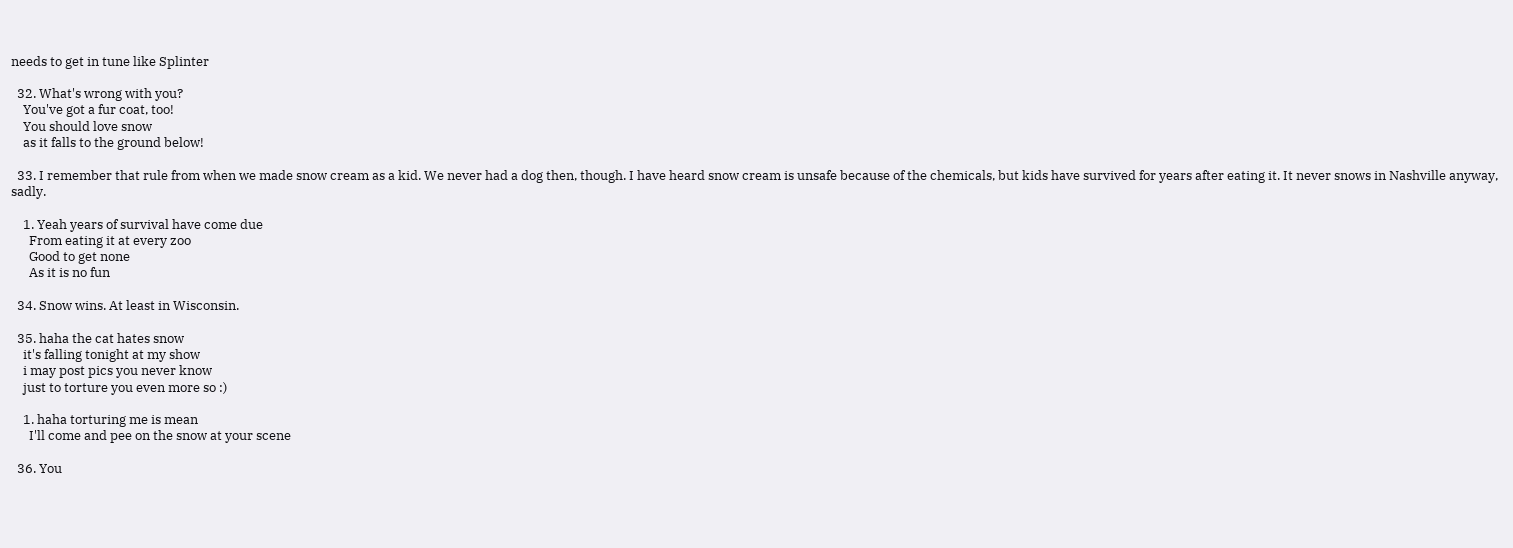needs to get in tune like Splinter

  32. What's wrong with you?
    You've got a fur coat, too!
    You should love snow
    as it falls to the ground below!

  33. I remember that rule from when we made snow cream as a kid. We never had a dog then, though. I have heard snow cream is unsafe because of the chemicals, but kids have survived for years after eating it. It never snows in Nashville anyway, sadly.

    1. Yeah years of survival have come due
      From eating it at every zoo
      Good to get none
      As it is no fun

  34. Snow wins. At least in Wisconsin.

  35. haha the cat hates snow
    it's falling tonight at my show
    i may post pics you never know
    just to torture you even more so :)

    1. haha torturing me is mean
      I'll come and pee on the snow at your scene

  36. You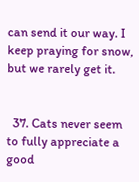can send it our way. I keep praying for snow, but we rarely get it.


  37. Cats never seem to fully appreciate a good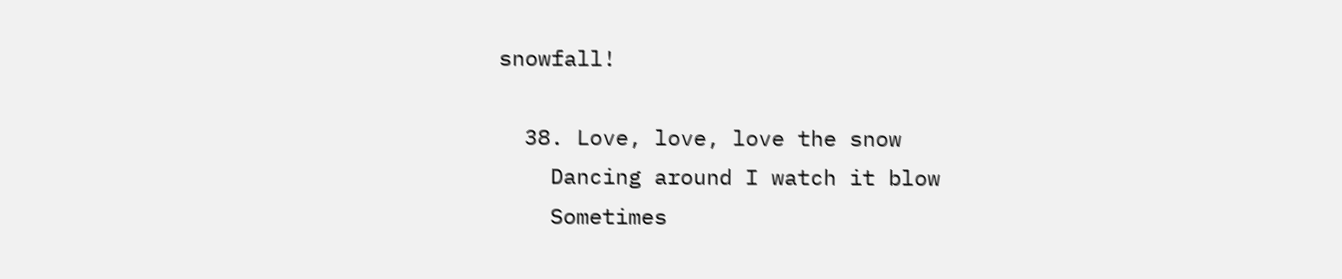snowfall!

  38. Love, love, love the snow
    Dancing around I watch it blow
    Sometimes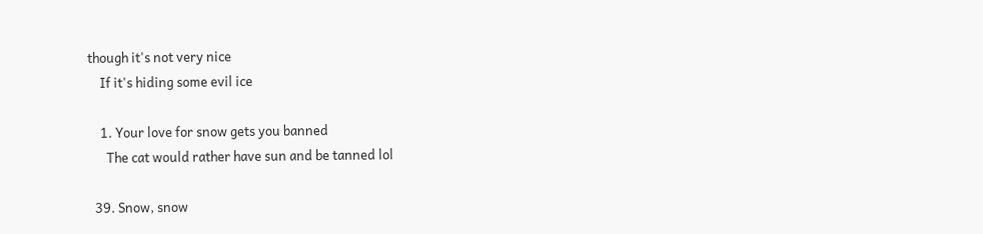though it's not very nice
    If it's hiding some evil ice

    1. Your love for snow gets you banned
      The cat would rather have sun and be tanned lol

  39. Snow, snow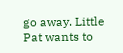go away. Little Pat wants to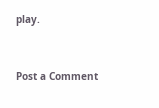play.


Post a Comment